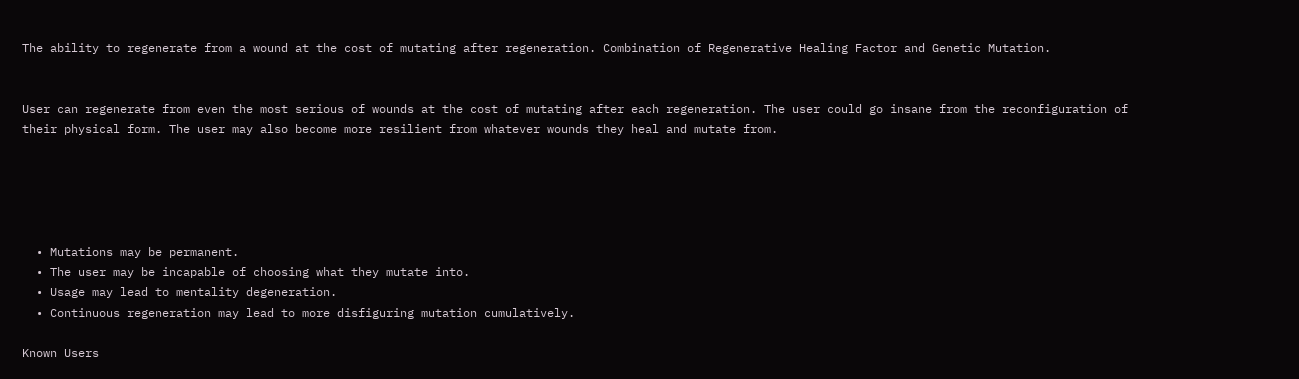The ability to regenerate from a wound at the cost of mutating after regeneration. Combination of Regenerative Healing Factor and Genetic Mutation.


User can regenerate from even the most serious of wounds at the cost of mutating after each regeneration. The user could go insane from the reconfiguration of their physical form. The user may also become more resilient from whatever wounds they heal and mutate from.





  • Mutations may be permanent.
  • The user may be incapable of choosing what they mutate into.
  • Usage may lead to mentality degeneration.
  • Continuous regeneration may lead to more disfiguring mutation cumulatively.

Known Users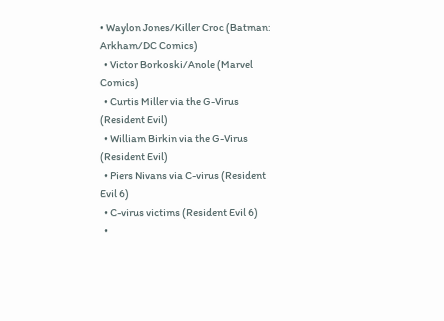• Waylon Jones/Killer Croc (Batman: Arkham/DC Comics)
  • Victor Borkoski/Anole (Marvel Comics)
  • Curtis Miller via the G-Virus (Resident Evil)
  • William Birkin via the G-Virus (Resident Evil)
  • Piers Nivans via C-virus (Resident Evil 6)
  • C-virus victims (Resident Evil 6)
  •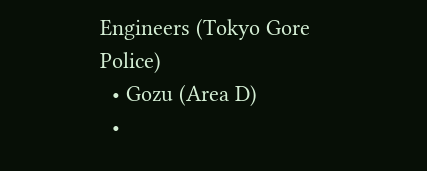Engineers (Tokyo Gore Police)
  • Gozu (Area D)
  •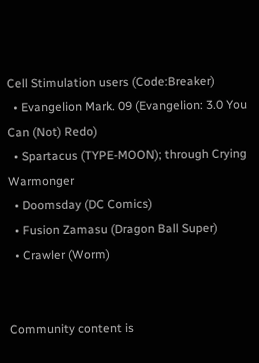Cell Stimulation users (Code:Breaker)
  • Evangelion Mark. 09 (Evangelion: 3.0 You Can (Not) Redo)
  • Spartacus (TYPE-MOON); through Crying Warmonger
  • Doomsday (DC Comics)
  • Fusion Zamasu (Dragon Ball Super)
  • Crawler (Worm)


Community content is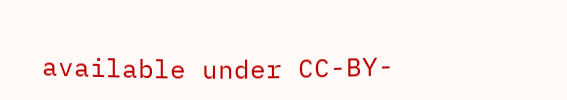available under CC-BY-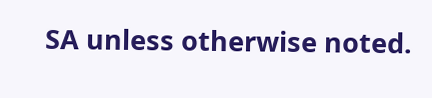SA unless otherwise noted.